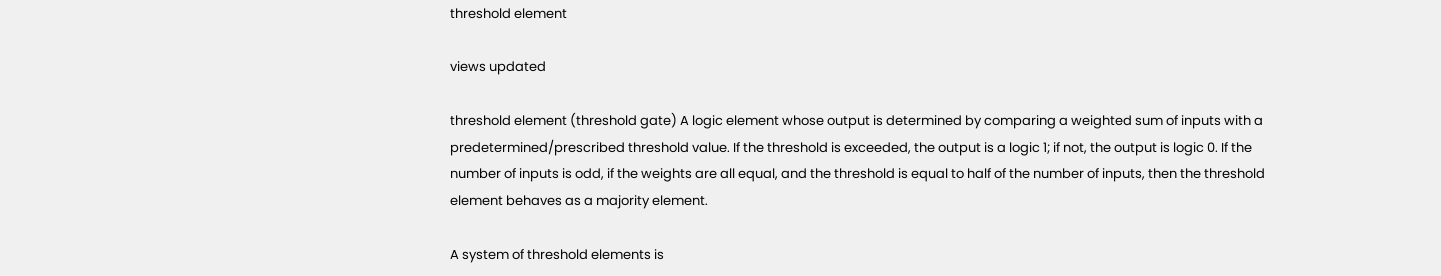threshold element

views updated

threshold element (threshold gate) A logic element whose output is determined by comparing a weighted sum of inputs with a predetermined/prescribed threshold value. If the threshold is exceeded, the output is a logic 1; if not, the output is logic 0. If the number of inputs is odd, if the weights are all equal, and the threshold is equal to half of the number of inputs, then the threshold element behaves as a majority element.

A system of threshold elements is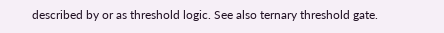described by or as threshold logic. See also ternary threshold gate.